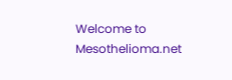Welcome to Mesothelioma.net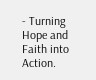- Turning Hope and Faith into Action.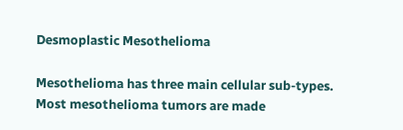Desmoplastic Mesothelioma

Mesothelioma has three main cellular sub-types. Most mesothelioma tumors are made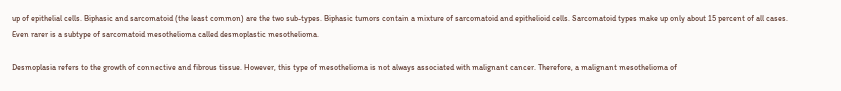up of epithelial cells. Biphasic and sarcomatoid (the least common) are the two sub-types. Biphasic tumors contain a mixture of sarcomatoid and epithelioid cells. Sarcomatoid types make up only about 15 percent of all cases. Even rarer is a subtype of sarcomatoid mesothelioma called desmoplastic mesothelioma.

Desmoplasia refers to the growth of connective and fibrous tissue. However, this type of mesothelioma is not always associated with malignant cancer. Therefore, a malignant mesothelioma of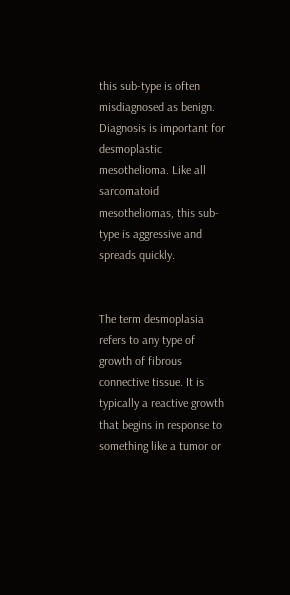this sub-type is often misdiagnosed as benign. Diagnosis is important for desmoplastic mesothelioma. Like all sarcomatoid mesotheliomas, this sub-type is aggressive and spreads quickly.


The term desmoplasia refers to any type of growth of fibrous connective tissue. It is typically a reactive growth that begins in response to something like a tumor or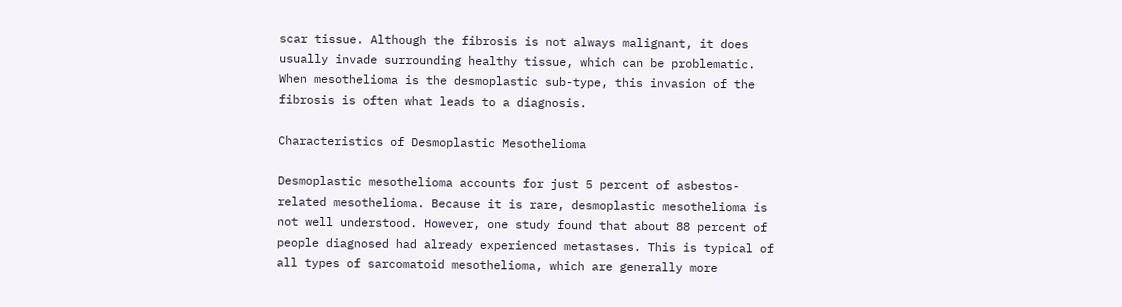scar tissue. Although the fibrosis is not always malignant, it does usually invade surrounding healthy tissue, which can be problematic. When mesothelioma is the desmoplastic sub-type, this invasion of the fibrosis is often what leads to a diagnosis.

Characteristics of Desmoplastic Mesothelioma

Desmoplastic mesothelioma accounts for just 5 percent of asbestos-related mesothelioma. Because it is rare, desmoplastic mesothelioma is not well understood. However, one study found that about 88 percent of people diagnosed had already experienced metastases. This is typical of all types of sarcomatoid mesothelioma, which are generally more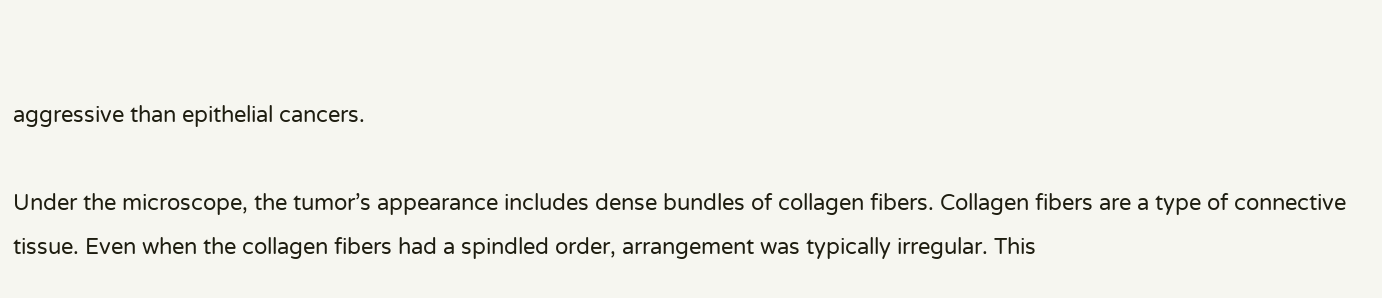aggressive than epithelial cancers.

Under the microscope, the tumor’s appearance includes dense bundles of collagen fibers. Collagen fibers are a type of connective tissue. Even when the collagen fibers had a spindled order, arrangement was typically irregular. This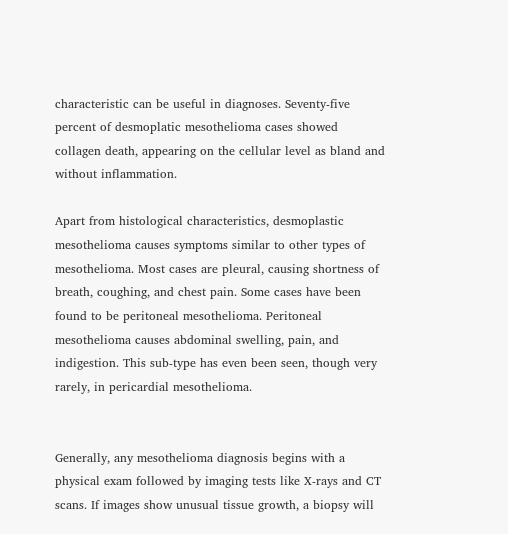characteristic can be useful in diagnoses. Seventy-five percent of desmoplatic mesothelioma cases showed collagen death, appearing on the cellular level as bland and without inflammation.

Apart from histological characteristics, desmoplastic mesothelioma causes symptoms similar to other types of mesothelioma. Most cases are pleural, causing shortness of breath, coughing, and chest pain. Some cases have been found to be peritoneal mesothelioma. Peritoneal mesothelioma causes abdominal swelling, pain, and indigestion. This sub-type has even been seen, though very rarely, in pericardial mesothelioma.


Generally, any mesothelioma diagnosis begins with a physical exam followed by imaging tests like X-rays and CT scans. If images show unusual tissue growth, a biopsy will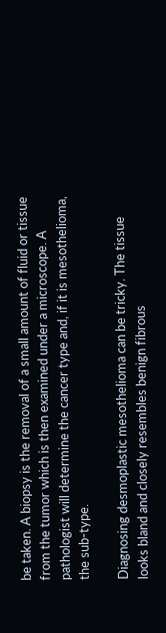be taken. A biopsy is the removal of a small amount of fluid or tissue from the tumor which is then examined under a microscope. A pathologist will determine the cancer type and, if it is mesothelioma, the sub-type.

Diagnosing desmoplastic mesothelioma can be tricky. The tissue looks bland and closely resembles benign fibrous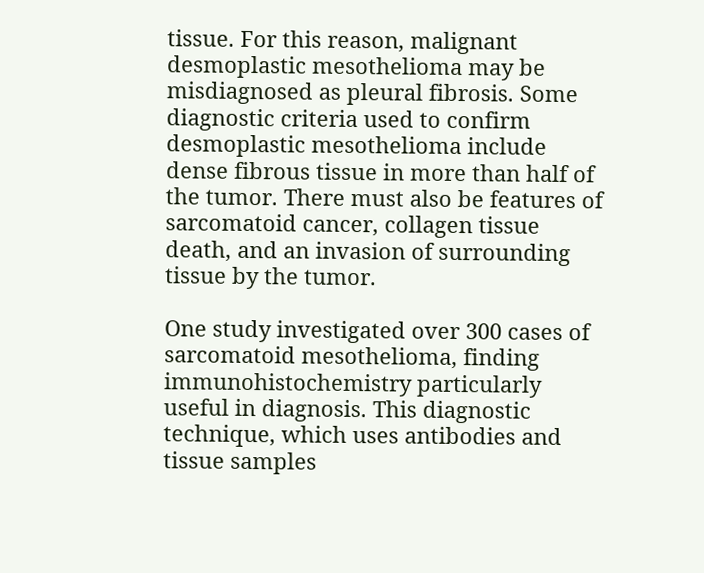tissue. For this reason, malignant desmoplastic mesothelioma may be misdiagnosed as pleural fibrosis. Some diagnostic criteria used to confirm desmoplastic mesothelioma include dense fibrous tissue in more than half of the tumor. There must also be features of sarcomatoid cancer, collagen tissue death, and an invasion of surrounding tissue by the tumor.

One study investigated over 300 cases of sarcomatoid mesothelioma, finding immunohistochemistry particularly useful in diagnosis. This diagnostic technique, which uses antibodies and tissue samples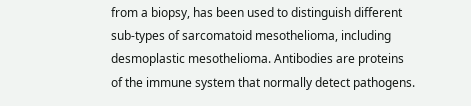from a biopsy, has been used to distinguish different sub-types of sarcomatoid mesothelioma, including desmoplastic mesothelioma. Antibodies are proteins of the immune system that normally detect pathogens.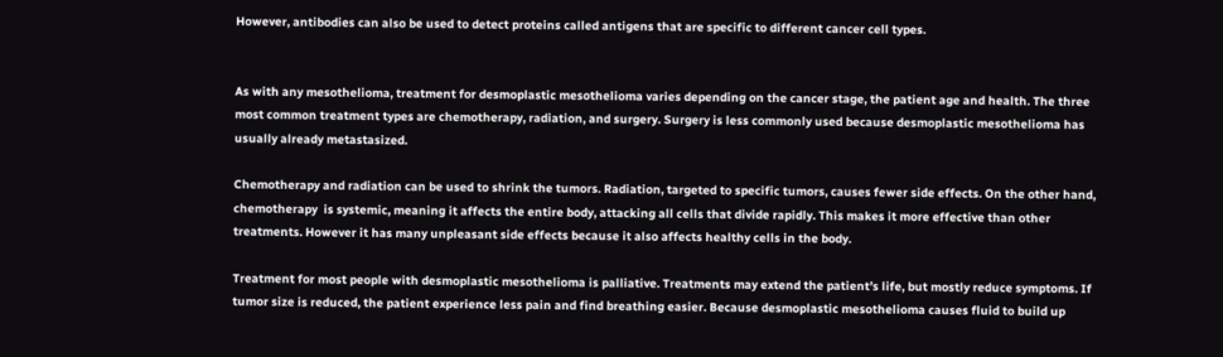However, antibodies can also be used to detect proteins called antigens that are specific to different cancer cell types.


As with any mesothelioma, treatment for desmoplastic mesothelioma varies depending on the cancer stage, the patient age and health. The three most common treatment types are chemotherapy, radiation, and surgery. Surgery is less commonly used because desmoplastic mesothelioma has usually already metastasized.

Chemotherapy and radiation can be used to shrink the tumors. Radiation, targeted to specific tumors, causes fewer side effects. On the other hand, chemotherapy  is systemic, meaning it affects the entire body, attacking all cells that divide rapidly. This makes it more effective than other treatments. However it has many unpleasant side effects because it also affects healthy cells in the body.

Treatment for most people with desmoplastic mesothelioma is palliative. Treatments may extend the patient’s life, but mostly reduce symptoms. If tumor size is reduced, the patient experience less pain and find breathing easier. Because desmoplastic mesothelioma causes fluid to build up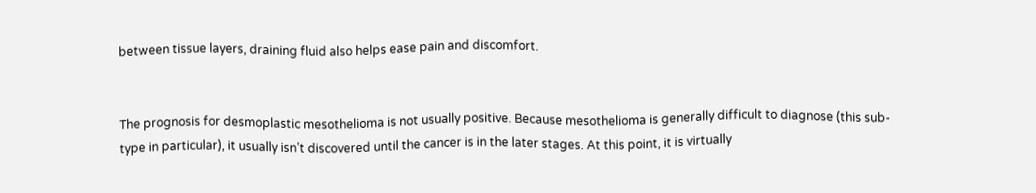between tissue layers, draining fluid also helps ease pain and discomfort.


The prognosis for desmoplastic mesothelioma is not usually positive. Because mesothelioma is generally difficult to diagnose (this sub-type in particular), it usually isn’t discovered until the cancer is in the later stages. At this point, it is virtually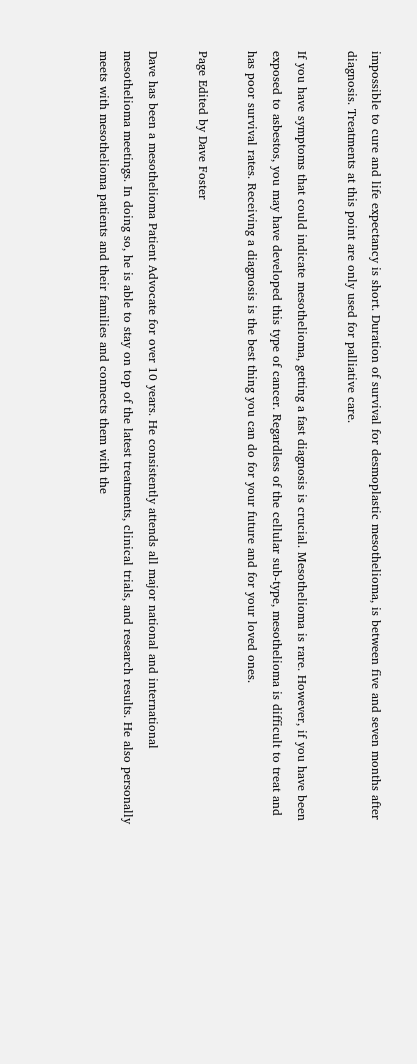impossible to cure and life expectancy is short. Duration of survival for desmoplastic mesothelioma, is between five and seven months after diagnosis. Treatments at this point are only used for palliative care.

If you have symptoms that could indicate mesothelioma, getting a fast diagnosis is crucial. Mesothelioma is rare. However, if you have been exposed to asbestos, you may have developed this type of cancer. Regardless of the cellular sub-type, mesothelioma is difficult to treat and has poor survival rates. Receiving a diagnosis is the best thing you can do for your future and for your loved ones.

Page Edited by Dave Foster

Dave has been a mesothelioma Patient Advocate for over 10 years. He consistently attends all major national and international mesothelioma meetings. In doing so, he is able to stay on top of the latest treatments, clinical trials, and research results. He also personally meets with mesothelioma patients and their families and connects them with the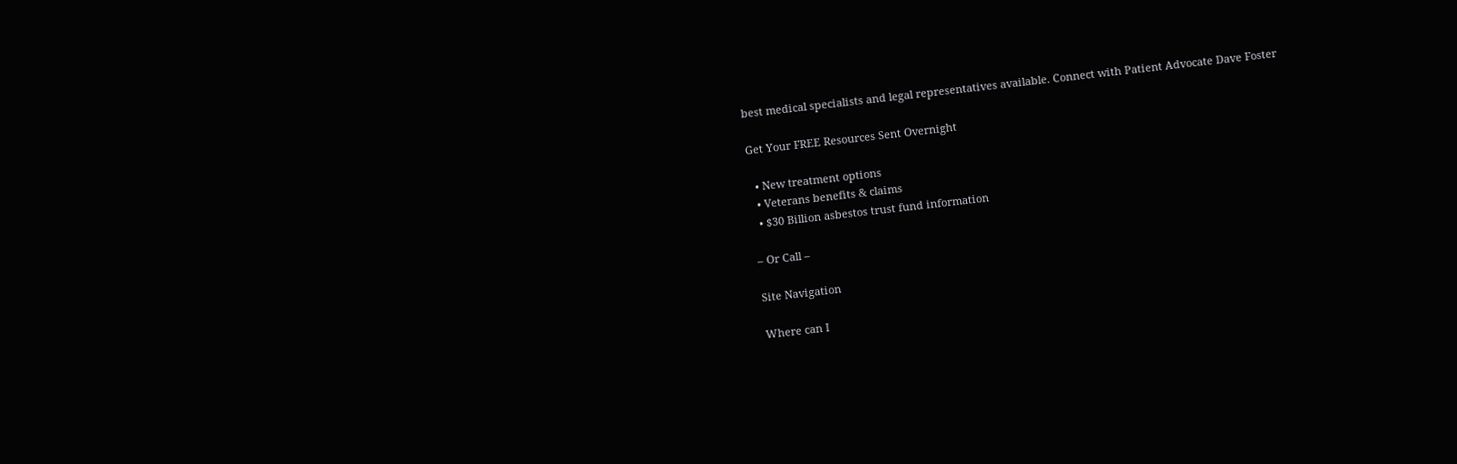best medical specialists and legal representatives available. Connect with Patient Advocate Dave Foster

Get Your FREE Resources Sent Overnight

  • New treatment options
  • Veterans benefits & claims
  • $30 Billion asbestos trust fund information

– Or Call –

Site Navigation

Where can I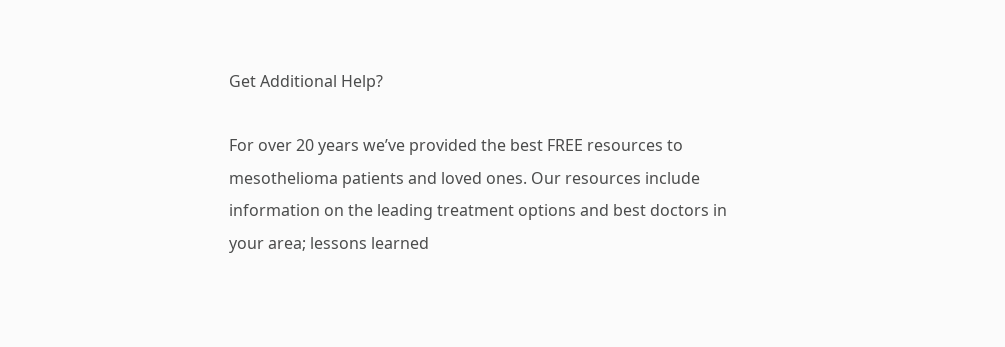Get Additional Help?

For over 20 years we’ve provided the best FREE resources to mesothelioma patients and loved ones. Our resources include information on the leading treatment options and best doctors in your area; lessons learned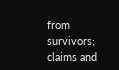from survivors; claims and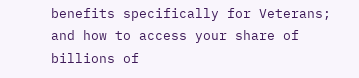benefits specifically for Veterans; and how to access your share of billions of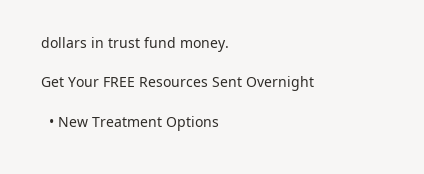dollars in trust fund money.

Get Your FREE Resources Sent Overnight

  • New Treatment Options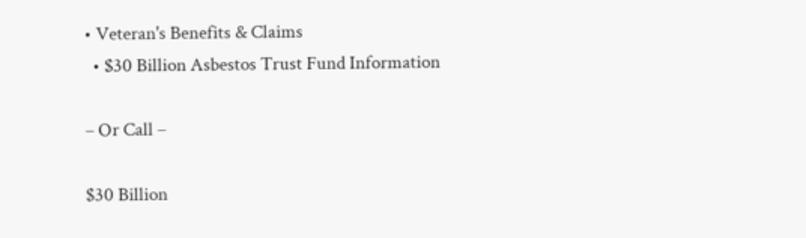• Veteran's Benefits & Claims
  • $30 Billion Asbestos Trust Fund Information

– Or Call –

$30 Billion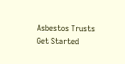Asbestos Trusts
Get Started